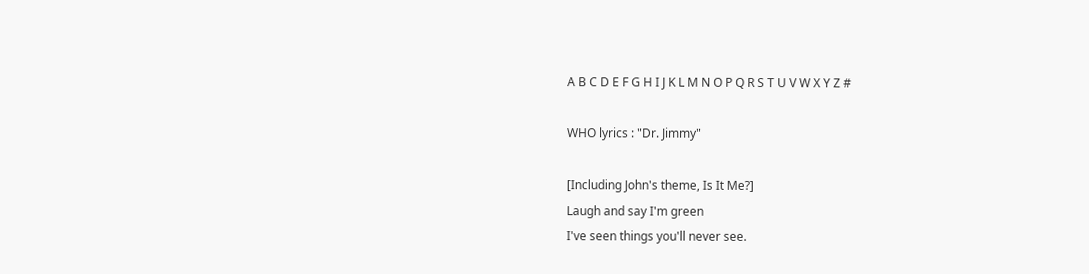A B C D E F G H I J K L M N O P Q R S T U V W X Y Z #

WHO lyrics : "Dr. Jimmy"

[Including John's theme, Is It Me?]
Laugh and say I'm green
I've seen things you'll never see.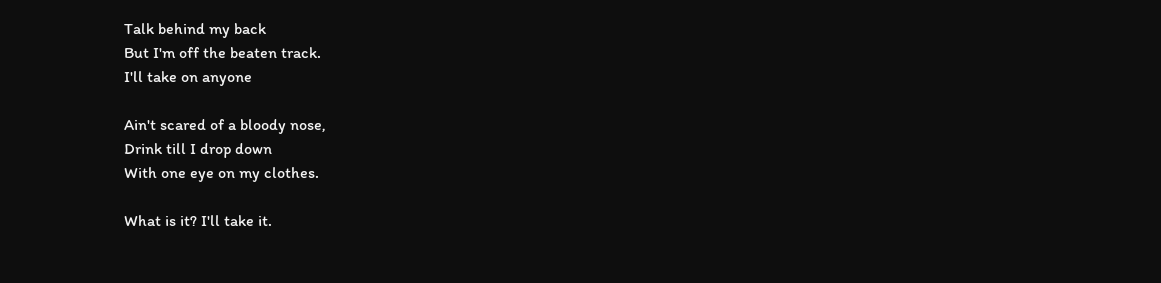Talk behind my back
But I'm off the beaten track.
I'll take on anyone

Ain't scared of a bloody nose,
Drink till I drop down
With one eye on my clothes.

What is it? I'll take it.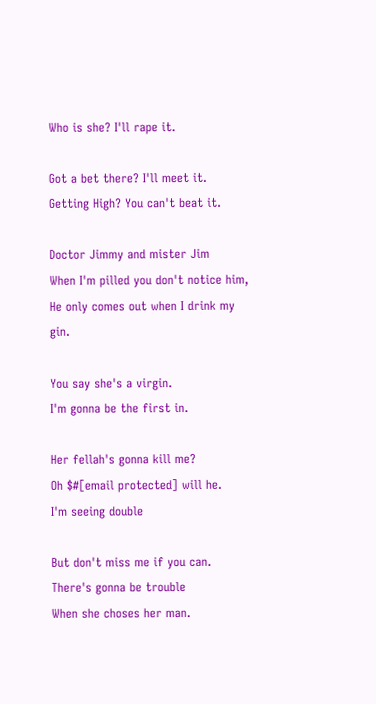Who is she? I'll rape it.

Got a bet there? I'll meet it.
Getting High? You can't beat it.

Doctor Jimmy and mister Jim
When I'm pilled you don't notice him,
He only comes out when I drink my gin.

You say she's a virgin.
I'm gonna be the first in.

Her fellah's gonna kill me?
Oh $#[email protected] will he.
I'm seeing double

But don't miss me if you can.
There's gonna be trouble
When she choses her man.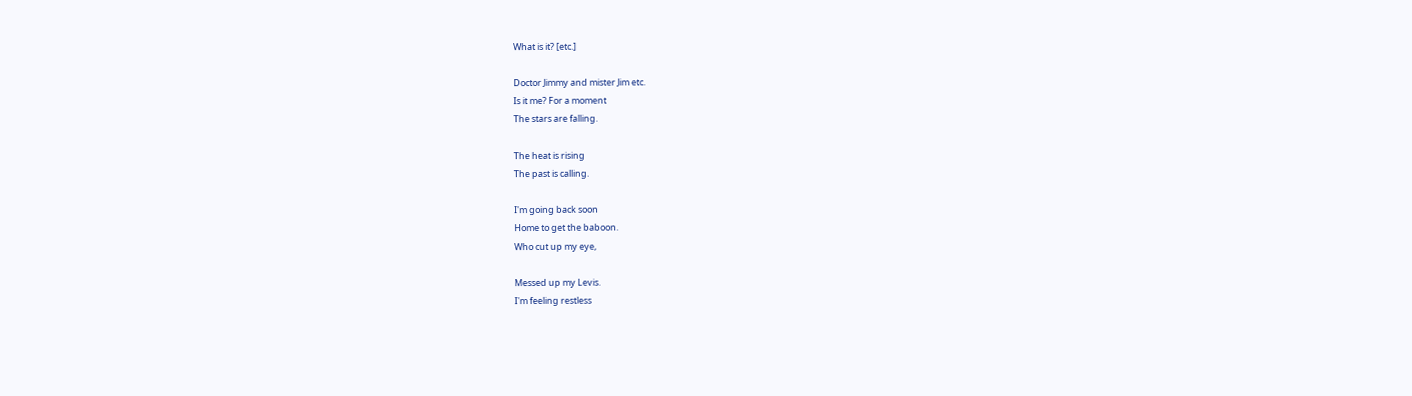What is it? [etc.]

Doctor Jimmy and mister Jim etc.
Is it me? For a moment
The stars are falling.

The heat is rising
The past is calling.

I'm going back soon
Home to get the baboon.
Who cut up my eye,

Messed up my Levis.
I'm feeling restless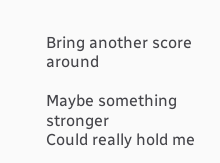Bring another score around

Maybe something stronger
Could really hold me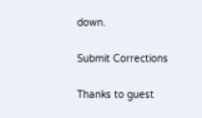down.

Submit Corrections

Thanks to guest